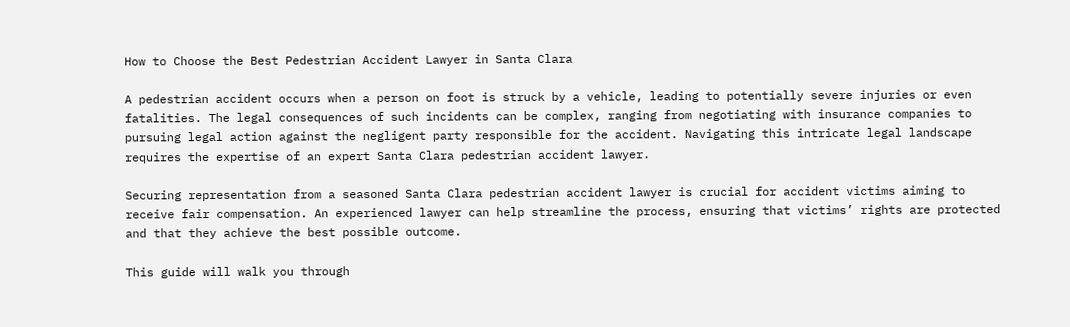How to Choose the Best Pedestrian Accident Lawyer in Santa Clara

A pedestrian accident occurs when a person on foot is struck by a vehicle, leading to potentially severe injuries or even fatalities. The legal consequences of such incidents can be complex, ranging from negotiating with insurance companies to pursuing legal action against the negligent party responsible for the accident. Navigating this intricate legal landscape requires the expertise of an expert Santa Clara pedestrian accident lawyer.

Securing representation from a seasoned Santa Clara pedestrian accident lawyer is crucial for accident victims aiming to receive fair compensation. An experienced lawyer can help streamline the process, ensuring that victims’ rights are protected and that they achieve the best possible outcome.

This guide will walk you through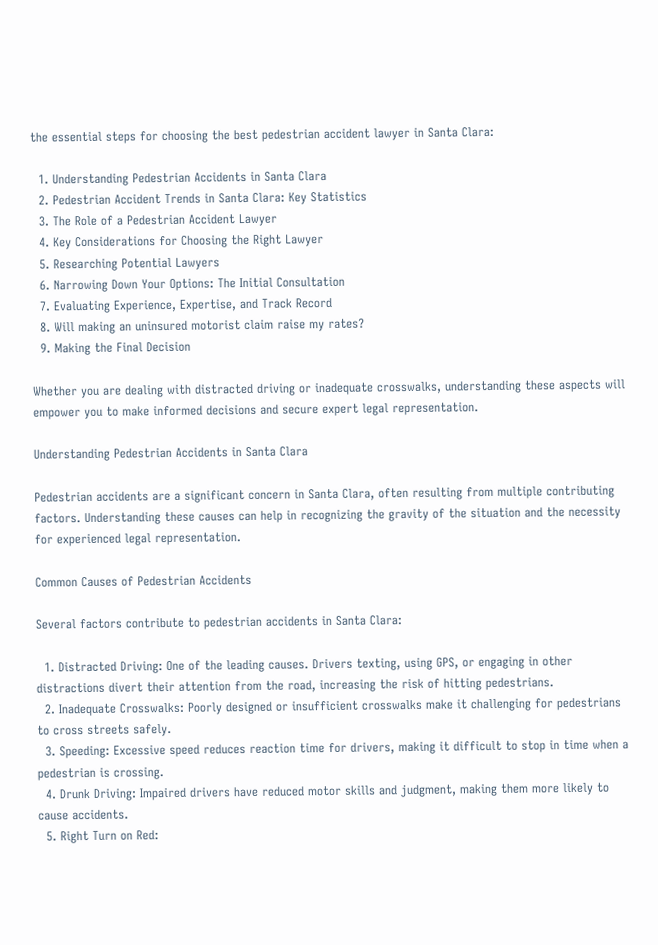the essential steps for choosing the best pedestrian accident lawyer in Santa Clara:

  1. Understanding Pedestrian Accidents in Santa Clara
  2. Pedestrian Accident Trends in Santa Clara: Key Statistics
  3. The Role of a Pedestrian Accident Lawyer
  4. Key Considerations for Choosing the Right Lawyer
  5. Researching Potential Lawyers
  6. Narrowing Down Your Options: The Initial Consultation
  7. Evaluating Experience, Expertise, and Track Record
  8. Will making an uninsured motorist claim raise my rates?
  9. Making the Final Decision

Whether you are dealing with distracted driving or inadequate crosswalks, understanding these aspects will empower you to make informed decisions and secure expert legal representation.

Understanding Pedestrian Accidents in Santa Clara

Pedestrian accidents are a significant concern in Santa Clara, often resulting from multiple contributing factors. Understanding these causes can help in recognizing the gravity of the situation and the necessity for experienced legal representation.

Common Causes of Pedestrian Accidents

Several factors contribute to pedestrian accidents in Santa Clara:

  1. Distracted Driving: One of the leading causes. Drivers texting, using GPS, or engaging in other distractions divert their attention from the road, increasing the risk of hitting pedestrians.
  2. Inadequate Crosswalks: Poorly designed or insufficient crosswalks make it challenging for pedestrians to cross streets safely.
  3. Speeding: Excessive speed reduces reaction time for drivers, making it difficult to stop in time when a pedestrian is crossing.
  4. Drunk Driving: Impaired drivers have reduced motor skills and judgment, making them more likely to cause accidents.
  5. Right Turn on Red: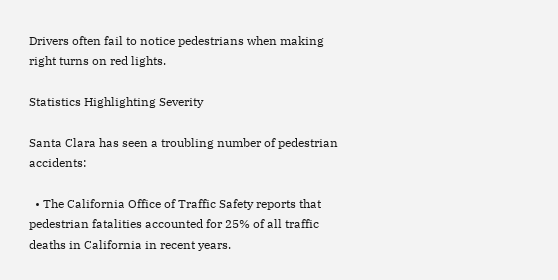Drivers often fail to notice pedestrians when making right turns on red lights.

Statistics Highlighting Severity

Santa Clara has seen a troubling number of pedestrian accidents:

  • The California Office of Traffic Safety reports that pedestrian fatalities accounted for 25% of all traffic deaths in California in recent years.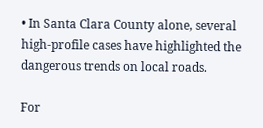• In Santa Clara County alone, several high-profile cases have highlighted the dangerous trends on local roads.

For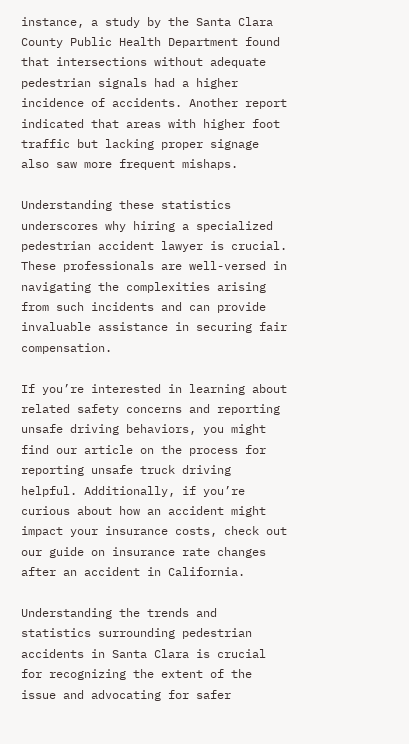instance, a study by the Santa Clara County Public Health Department found that intersections without adequate pedestrian signals had a higher incidence of accidents. Another report indicated that areas with higher foot traffic but lacking proper signage also saw more frequent mishaps.

Understanding these statistics underscores why hiring a specialized pedestrian accident lawyer is crucial. These professionals are well-versed in navigating the complexities arising from such incidents and can provide invaluable assistance in securing fair compensation.

If you’re interested in learning about related safety concerns and reporting unsafe driving behaviors, you might find our article on the process for reporting unsafe truck driving helpful. Additionally, if you’re curious about how an accident might impact your insurance costs, check out our guide on insurance rate changes after an accident in California.

Understanding the trends and statistics surrounding pedestrian accidents in Santa Clara is crucial for recognizing the extent of the issue and advocating for safer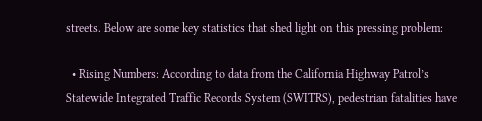streets. Below are some key statistics that shed light on this pressing problem:

  • Rising Numbers: According to data from the California Highway Patrol’s Statewide Integrated Traffic Records System (SWITRS), pedestrian fatalities have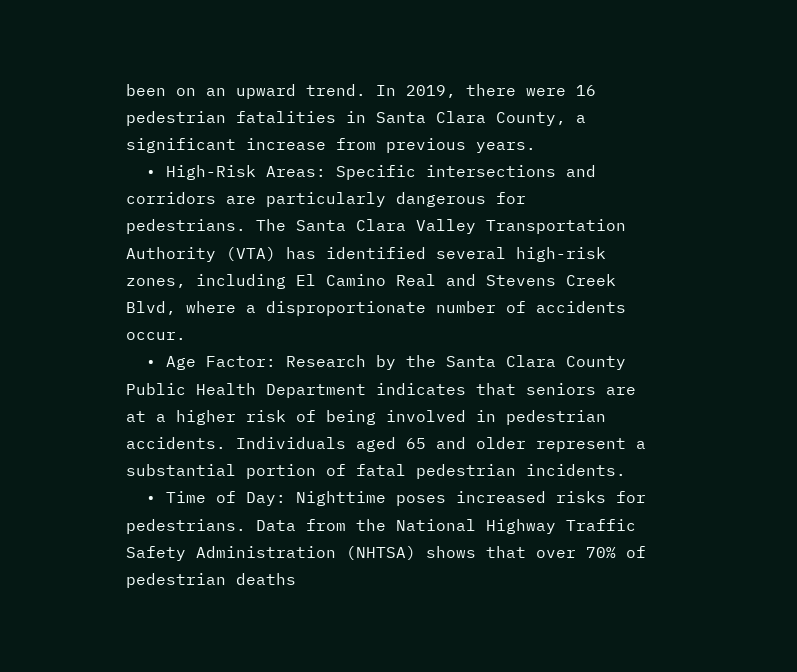been on an upward trend. In 2019, there were 16 pedestrian fatalities in Santa Clara County, a significant increase from previous years.
  • High-Risk Areas: Specific intersections and corridors are particularly dangerous for pedestrians. The Santa Clara Valley Transportation Authority (VTA) has identified several high-risk zones, including El Camino Real and Stevens Creek Blvd, where a disproportionate number of accidents occur.
  • Age Factor: Research by the Santa Clara County Public Health Department indicates that seniors are at a higher risk of being involved in pedestrian accidents. Individuals aged 65 and older represent a substantial portion of fatal pedestrian incidents.
  • Time of Day: Nighttime poses increased risks for pedestrians. Data from the National Highway Traffic Safety Administration (NHTSA) shows that over 70% of pedestrian deaths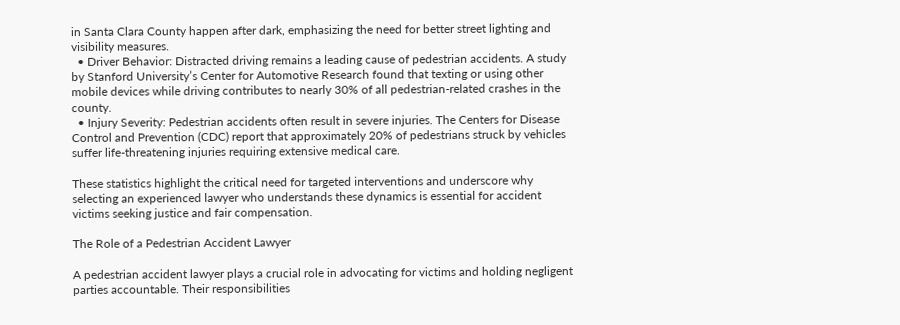in Santa Clara County happen after dark, emphasizing the need for better street lighting and visibility measures.
  • Driver Behavior: Distracted driving remains a leading cause of pedestrian accidents. A study by Stanford University’s Center for Automotive Research found that texting or using other mobile devices while driving contributes to nearly 30% of all pedestrian-related crashes in the county.
  • Injury Severity: Pedestrian accidents often result in severe injuries. The Centers for Disease Control and Prevention (CDC) report that approximately 20% of pedestrians struck by vehicles suffer life-threatening injuries requiring extensive medical care.

These statistics highlight the critical need for targeted interventions and underscore why selecting an experienced lawyer who understands these dynamics is essential for accident victims seeking justice and fair compensation.

The Role of a Pedestrian Accident Lawyer

A pedestrian accident lawyer plays a crucial role in advocating for victims and holding negligent parties accountable. Their responsibilities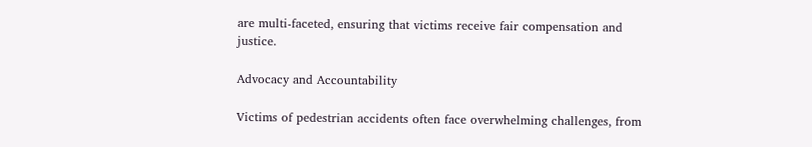are multi-faceted, ensuring that victims receive fair compensation and justice.

Advocacy and Accountability

Victims of pedestrian accidents often face overwhelming challenges, from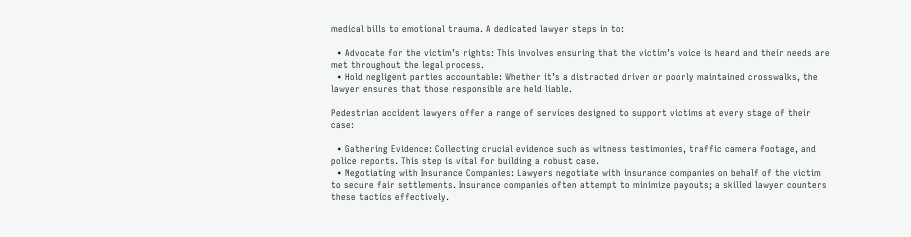medical bills to emotional trauma. A dedicated lawyer steps in to:

  • Advocate for the victim’s rights: This involves ensuring that the victim’s voice is heard and their needs are met throughout the legal process.
  • Hold negligent parties accountable: Whether it’s a distracted driver or poorly maintained crosswalks, the lawyer ensures that those responsible are held liable.

Pedestrian accident lawyers offer a range of services designed to support victims at every stage of their case:

  • Gathering Evidence: Collecting crucial evidence such as witness testimonies, traffic camera footage, and police reports. This step is vital for building a robust case.
  • Negotiating with Insurance Companies: Lawyers negotiate with insurance companies on behalf of the victim to secure fair settlements. Insurance companies often attempt to minimize payouts; a skilled lawyer counters these tactics effectively.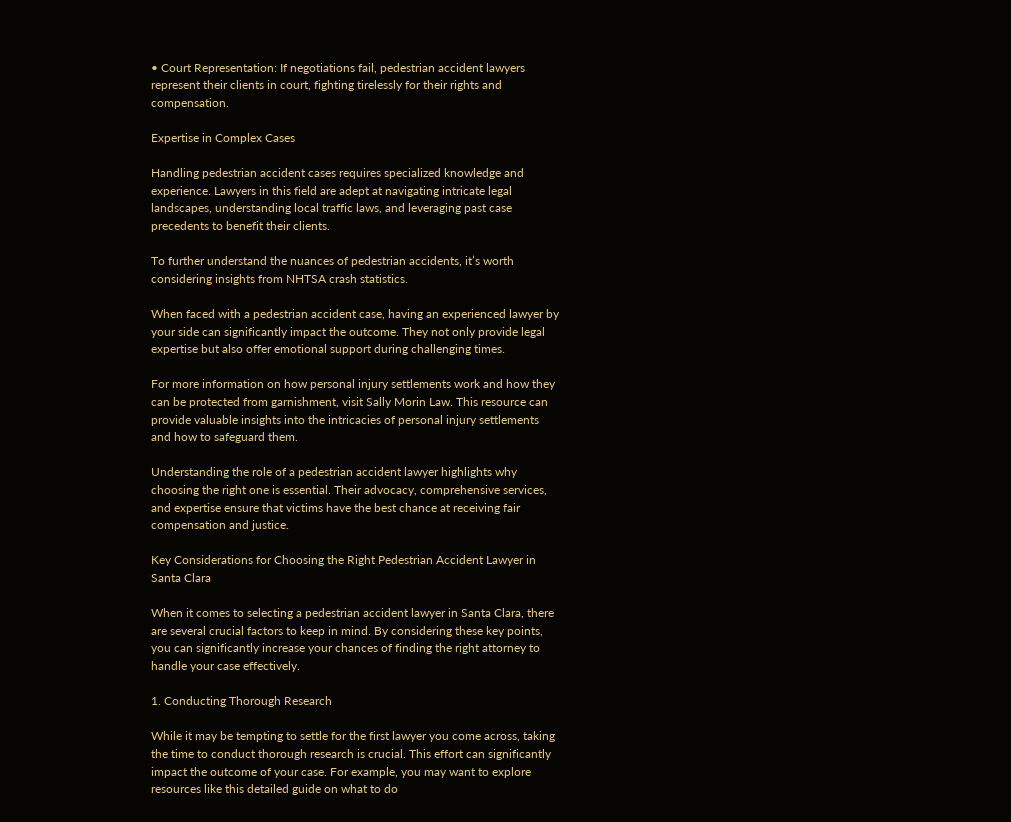• Court Representation: If negotiations fail, pedestrian accident lawyers represent their clients in court, fighting tirelessly for their rights and compensation.

Expertise in Complex Cases

Handling pedestrian accident cases requires specialized knowledge and experience. Lawyers in this field are adept at navigating intricate legal landscapes, understanding local traffic laws, and leveraging past case precedents to benefit their clients.

To further understand the nuances of pedestrian accidents, it’s worth considering insights from NHTSA crash statistics.

When faced with a pedestrian accident case, having an experienced lawyer by your side can significantly impact the outcome. They not only provide legal expertise but also offer emotional support during challenging times.

For more information on how personal injury settlements work and how they can be protected from garnishment, visit Sally Morin Law. This resource can provide valuable insights into the intricacies of personal injury settlements and how to safeguard them.

Understanding the role of a pedestrian accident lawyer highlights why choosing the right one is essential. Their advocacy, comprehensive services, and expertise ensure that victims have the best chance at receiving fair compensation and justice.

Key Considerations for Choosing the Right Pedestrian Accident Lawyer in Santa Clara

When it comes to selecting a pedestrian accident lawyer in Santa Clara, there are several crucial factors to keep in mind. By considering these key points, you can significantly increase your chances of finding the right attorney to handle your case effectively.

1. Conducting Thorough Research

While it may be tempting to settle for the first lawyer you come across, taking the time to conduct thorough research is crucial. This effort can significantly impact the outcome of your case. For example, you may want to explore resources like this detailed guide on what to do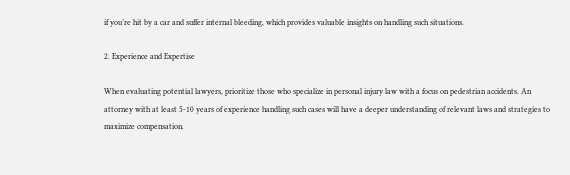if you’re hit by a car and suffer internal bleeding, which provides valuable insights on handling such situations.

2. Experience and Expertise

When evaluating potential lawyers, prioritize those who specialize in personal injury law with a focus on pedestrian accidents. An attorney with at least 5-10 years of experience handling such cases will have a deeper understanding of relevant laws and strategies to maximize compensation.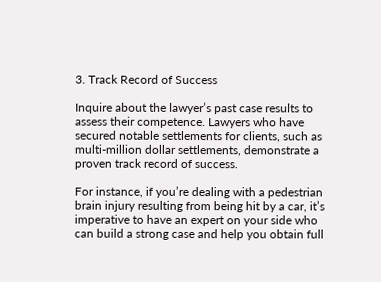3. Track Record of Success

Inquire about the lawyer’s past case results to assess their competence. Lawyers who have secured notable settlements for clients, such as multi-million dollar settlements, demonstrate a proven track record of success.

For instance, if you’re dealing with a pedestrian brain injury resulting from being hit by a car, it’s imperative to have an expert on your side who can build a strong case and help you obtain full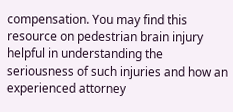compensation. You may find this resource on pedestrian brain injury helpful in understanding the seriousness of such injuries and how an experienced attorney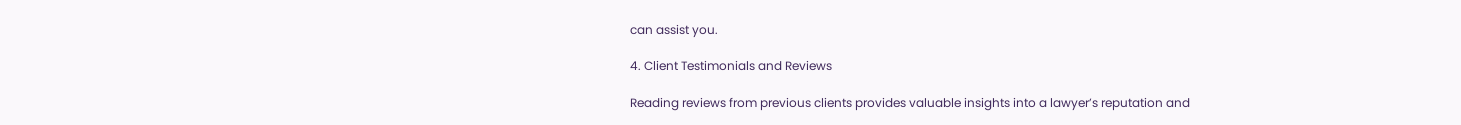can assist you.

4. Client Testimonials and Reviews

Reading reviews from previous clients provides valuable insights into a lawyer’s reputation and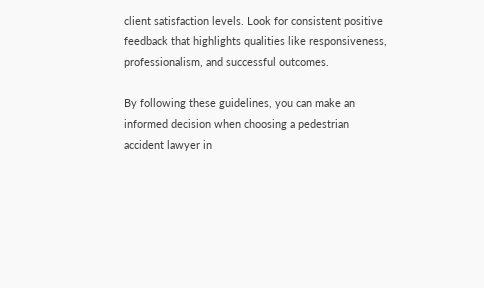client satisfaction levels. Look for consistent positive feedback that highlights qualities like responsiveness, professionalism, and successful outcomes.

By following these guidelines, you can make an informed decision when choosing a pedestrian accident lawyer in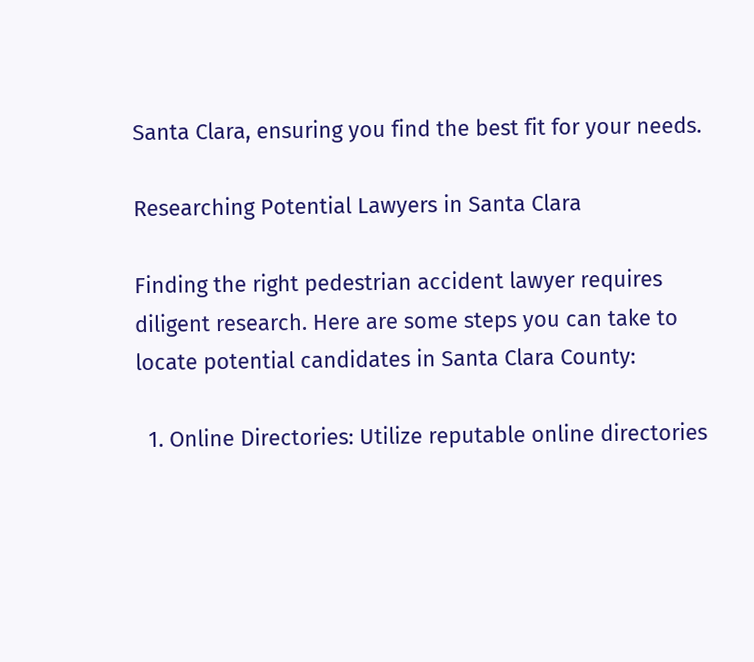Santa Clara, ensuring you find the best fit for your needs.

Researching Potential Lawyers in Santa Clara

Finding the right pedestrian accident lawyer requires diligent research. Here are some steps you can take to locate potential candidates in Santa Clara County:

  1. Online Directories: Utilize reputable online directories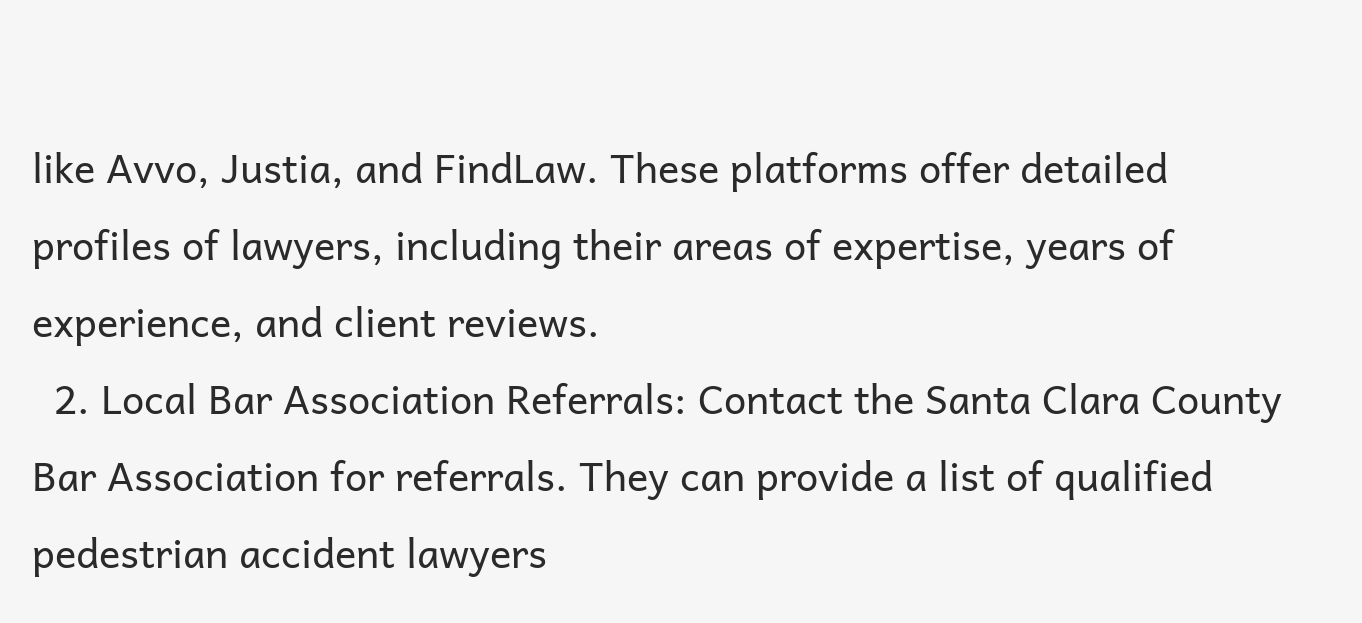like Avvo, Justia, and FindLaw. These platforms offer detailed profiles of lawyers, including their areas of expertise, years of experience, and client reviews.
  2. Local Bar Association Referrals: Contact the Santa Clara County Bar Association for referrals. They can provide a list of qualified pedestrian accident lawyers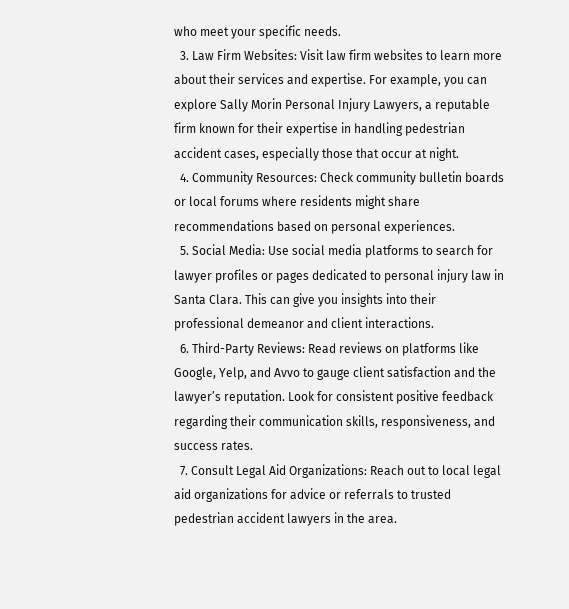who meet your specific needs.
  3. Law Firm Websites: Visit law firm websites to learn more about their services and expertise. For example, you can explore Sally Morin Personal Injury Lawyers, a reputable firm known for their expertise in handling pedestrian accident cases, especially those that occur at night.
  4. Community Resources: Check community bulletin boards or local forums where residents might share recommendations based on personal experiences.
  5. Social Media: Use social media platforms to search for lawyer profiles or pages dedicated to personal injury law in Santa Clara. This can give you insights into their professional demeanor and client interactions.
  6. Third-Party Reviews: Read reviews on platforms like Google, Yelp, and Avvo to gauge client satisfaction and the lawyer’s reputation. Look for consistent positive feedback regarding their communication skills, responsiveness, and success rates.
  7. Consult Legal Aid Organizations: Reach out to local legal aid organizations for advice or referrals to trusted pedestrian accident lawyers in the area.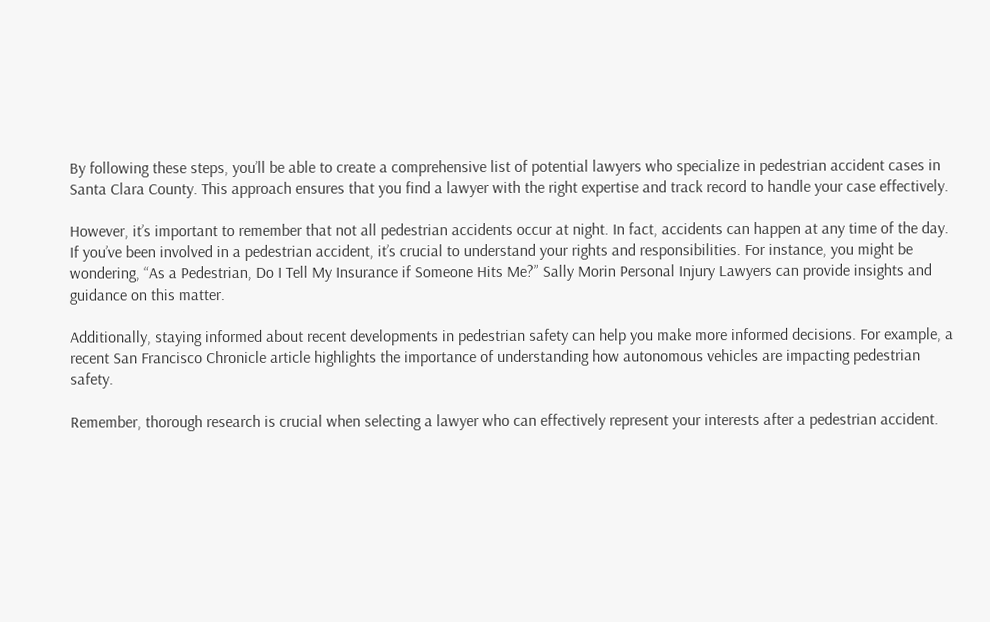By following these steps, you’ll be able to create a comprehensive list of potential lawyers who specialize in pedestrian accident cases in Santa Clara County. This approach ensures that you find a lawyer with the right expertise and track record to handle your case effectively.

However, it’s important to remember that not all pedestrian accidents occur at night. In fact, accidents can happen at any time of the day. If you’ve been involved in a pedestrian accident, it’s crucial to understand your rights and responsibilities. For instance, you might be wondering, “As a Pedestrian, Do I Tell My Insurance if Someone Hits Me?” Sally Morin Personal Injury Lawyers can provide insights and guidance on this matter.

Additionally, staying informed about recent developments in pedestrian safety can help you make more informed decisions. For example, a recent San Francisco Chronicle article highlights the importance of understanding how autonomous vehicles are impacting pedestrian safety.

Remember, thorough research is crucial when selecting a lawyer who can effectively represent your interests after a pedestrian accident.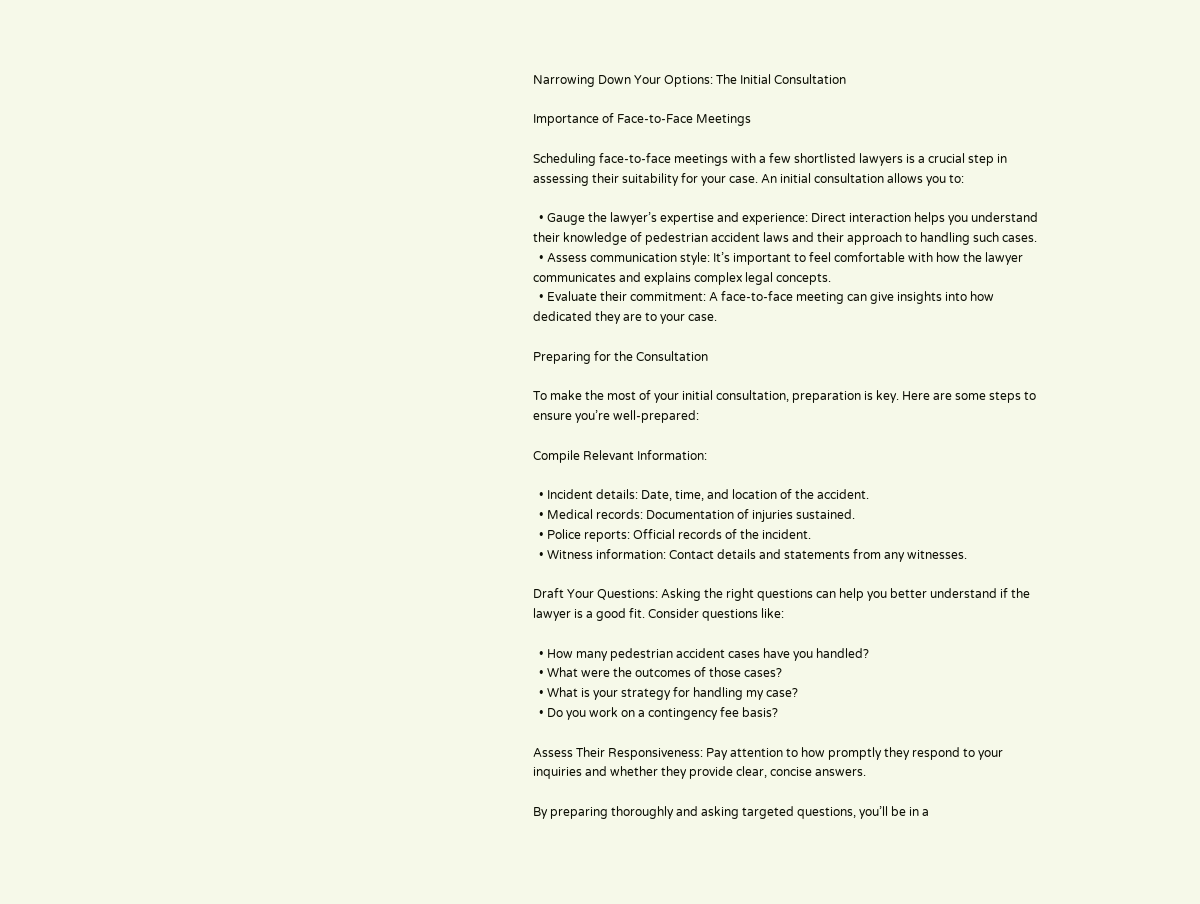Narrowing Down Your Options: The Initial Consultation

Importance of Face-to-Face Meetings

Scheduling face-to-face meetings with a few shortlisted lawyers is a crucial step in assessing their suitability for your case. An initial consultation allows you to:

  • Gauge the lawyer’s expertise and experience: Direct interaction helps you understand their knowledge of pedestrian accident laws and their approach to handling such cases.
  • Assess communication style: It’s important to feel comfortable with how the lawyer communicates and explains complex legal concepts.
  • Evaluate their commitment: A face-to-face meeting can give insights into how dedicated they are to your case.

Preparing for the Consultation

To make the most of your initial consultation, preparation is key. Here are some steps to ensure you’re well-prepared:

Compile Relevant Information:

  • Incident details: Date, time, and location of the accident.
  • Medical records: Documentation of injuries sustained.
  • Police reports: Official records of the incident.
  • Witness information: Contact details and statements from any witnesses.

Draft Your Questions: Asking the right questions can help you better understand if the lawyer is a good fit. Consider questions like:

  • How many pedestrian accident cases have you handled?
  • What were the outcomes of those cases?
  • What is your strategy for handling my case?
  • Do you work on a contingency fee basis?

Assess Their Responsiveness: Pay attention to how promptly they respond to your inquiries and whether they provide clear, concise answers.

By preparing thoroughly and asking targeted questions, you’ll be in a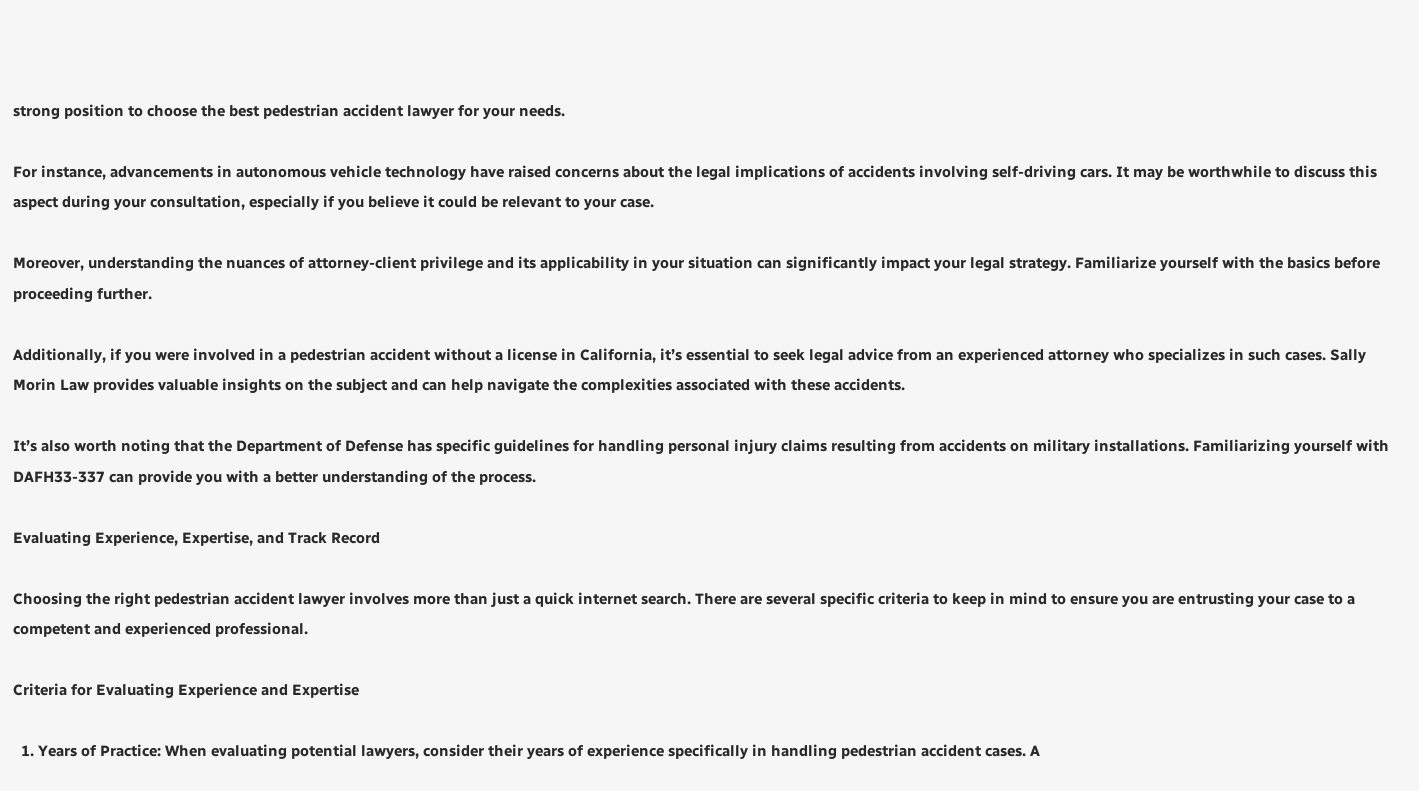strong position to choose the best pedestrian accident lawyer for your needs.

For instance, advancements in autonomous vehicle technology have raised concerns about the legal implications of accidents involving self-driving cars. It may be worthwhile to discuss this aspect during your consultation, especially if you believe it could be relevant to your case.

Moreover, understanding the nuances of attorney-client privilege and its applicability in your situation can significantly impact your legal strategy. Familiarize yourself with the basics before proceeding further.

Additionally, if you were involved in a pedestrian accident without a license in California, it’s essential to seek legal advice from an experienced attorney who specializes in such cases. Sally Morin Law provides valuable insights on the subject and can help navigate the complexities associated with these accidents.

It’s also worth noting that the Department of Defense has specific guidelines for handling personal injury claims resulting from accidents on military installations. Familiarizing yourself with DAFH33-337 can provide you with a better understanding of the process.

Evaluating Experience, Expertise, and Track Record

Choosing the right pedestrian accident lawyer involves more than just a quick internet search. There are several specific criteria to keep in mind to ensure you are entrusting your case to a competent and experienced professional.

Criteria for Evaluating Experience and Expertise

  1. Years of Practice: When evaluating potential lawyers, consider their years of experience specifically in handling pedestrian accident cases. A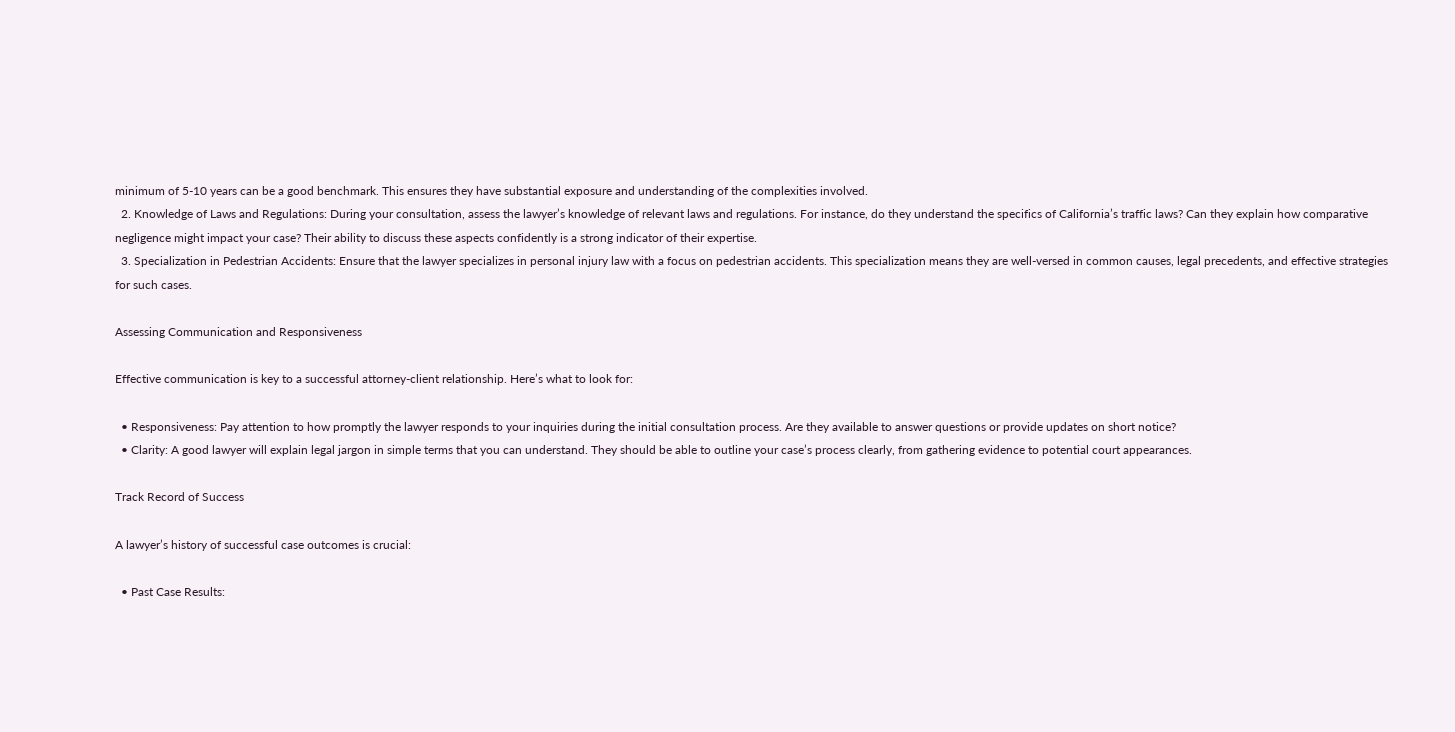minimum of 5-10 years can be a good benchmark. This ensures they have substantial exposure and understanding of the complexities involved.
  2. Knowledge of Laws and Regulations: During your consultation, assess the lawyer’s knowledge of relevant laws and regulations. For instance, do they understand the specifics of California’s traffic laws? Can they explain how comparative negligence might impact your case? Their ability to discuss these aspects confidently is a strong indicator of their expertise.
  3. Specialization in Pedestrian Accidents: Ensure that the lawyer specializes in personal injury law with a focus on pedestrian accidents. This specialization means they are well-versed in common causes, legal precedents, and effective strategies for such cases.

Assessing Communication and Responsiveness

Effective communication is key to a successful attorney-client relationship. Here’s what to look for:

  • Responsiveness: Pay attention to how promptly the lawyer responds to your inquiries during the initial consultation process. Are they available to answer questions or provide updates on short notice?
  • Clarity: A good lawyer will explain legal jargon in simple terms that you can understand. They should be able to outline your case’s process clearly, from gathering evidence to potential court appearances.

Track Record of Success

A lawyer’s history of successful case outcomes is crucial:

  • Past Case Results: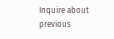Inquire about previous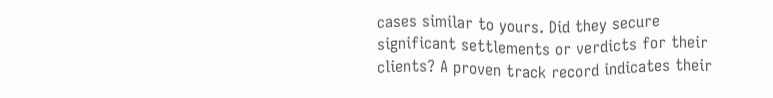cases similar to yours. Did they secure significant settlements or verdicts for their clients? A proven track record indicates their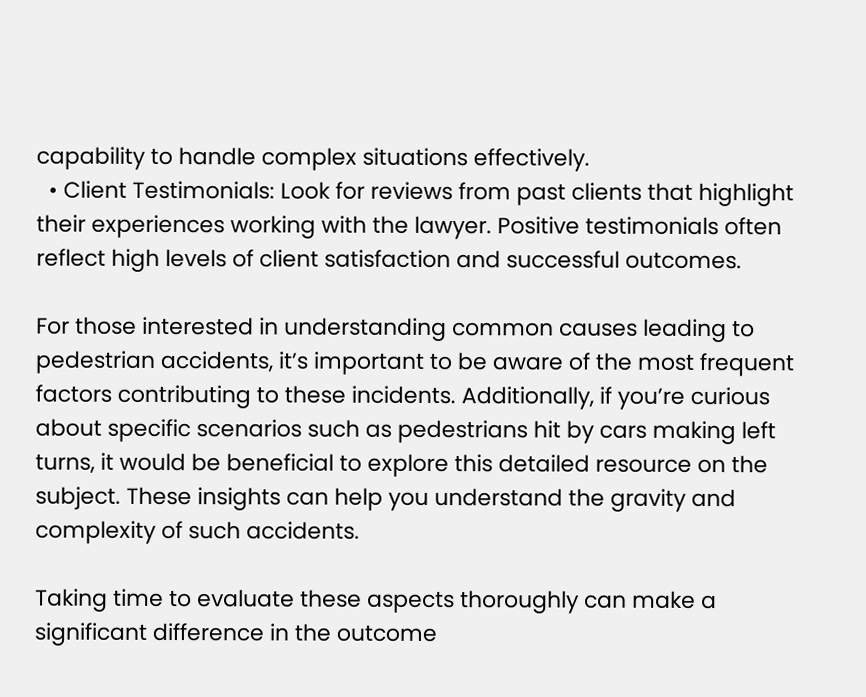capability to handle complex situations effectively.
  • Client Testimonials: Look for reviews from past clients that highlight their experiences working with the lawyer. Positive testimonials often reflect high levels of client satisfaction and successful outcomes.

For those interested in understanding common causes leading to pedestrian accidents, it’s important to be aware of the most frequent factors contributing to these incidents. Additionally, if you’re curious about specific scenarios such as pedestrians hit by cars making left turns, it would be beneficial to explore this detailed resource on the subject. These insights can help you understand the gravity and complexity of such accidents.

Taking time to evaluate these aspects thoroughly can make a significant difference in the outcome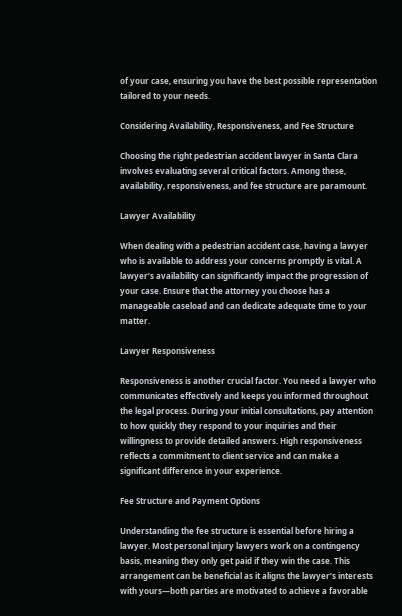of your case, ensuring you have the best possible representation tailored to your needs.

Considering Availability, Responsiveness, and Fee Structure

Choosing the right pedestrian accident lawyer in Santa Clara involves evaluating several critical factors. Among these, availability, responsiveness, and fee structure are paramount.

Lawyer Availability

When dealing with a pedestrian accident case, having a lawyer who is available to address your concerns promptly is vital. A lawyer’s availability can significantly impact the progression of your case. Ensure that the attorney you choose has a manageable caseload and can dedicate adequate time to your matter.

Lawyer Responsiveness

Responsiveness is another crucial factor. You need a lawyer who communicates effectively and keeps you informed throughout the legal process. During your initial consultations, pay attention to how quickly they respond to your inquiries and their willingness to provide detailed answers. High responsiveness reflects a commitment to client service and can make a significant difference in your experience.

Fee Structure and Payment Options

Understanding the fee structure is essential before hiring a lawyer. Most personal injury lawyers work on a contingency basis, meaning they only get paid if they win the case. This arrangement can be beneficial as it aligns the lawyer’s interests with yours—both parties are motivated to achieve a favorable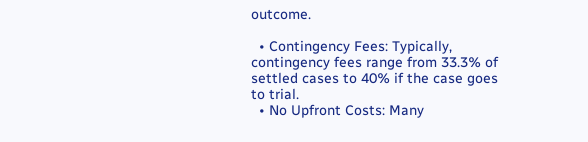outcome.

  • Contingency Fees: Typically, contingency fees range from 33.3% of settled cases to 40% if the case goes to trial.
  • No Upfront Costs: Many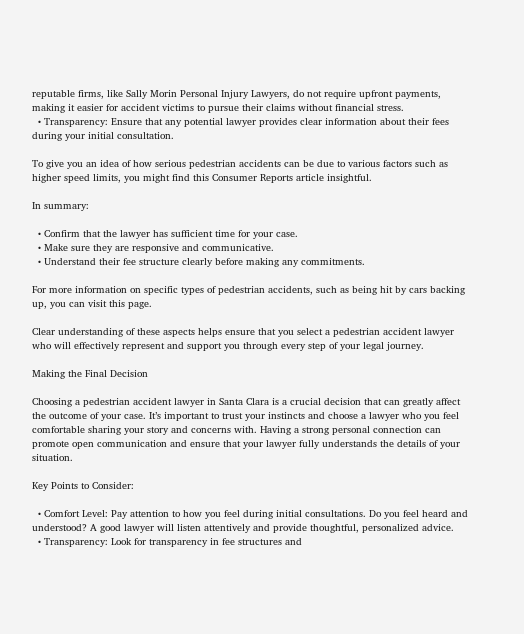reputable firms, like Sally Morin Personal Injury Lawyers, do not require upfront payments, making it easier for accident victims to pursue their claims without financial stress.
  • Transparency: Ensure that any potential lawyer provides clear information about their fees during your initial consultation.

To give you an idea of how serious pedestrian accidents can be due to various factors such as higher speed limits, you might find this Consumer Reports article insightful.

In summary:

  • Confirm that the lawyer has sufficient time for your case.
  • Make sure they are responsive and communicative.
  • Understand their fee structure clearly before making any commitments.

For more information on specific types of pedestrian accidents, such as being hit by cars backing up, you can visit this page.

Clear understanding of these aspects helps ensure that you select a pedestrian accident lawyer who will effectively represent and support you through every step of your legal journey.

Making the Final Decision

Choosing a pedestrian accident lawyer in Santa Clara is a crucial decision that can greatly affect the outcome of your case. It’s important to trust your instincts and choose a lawyer who you feel comfortable sharing your story and concerns with. Having a strong personal connection can promote open communication and ensure that your lawyer fully understands the details of your situation.

Key Points to Consider:

  • Comfort Level: Pay attention to how you feel during initial consultations. Do you feel heard and understood? A good lawyer will listen attentively and provide thoughtful, personalized advice.
  • Transparency: Look for transparency in fee structures and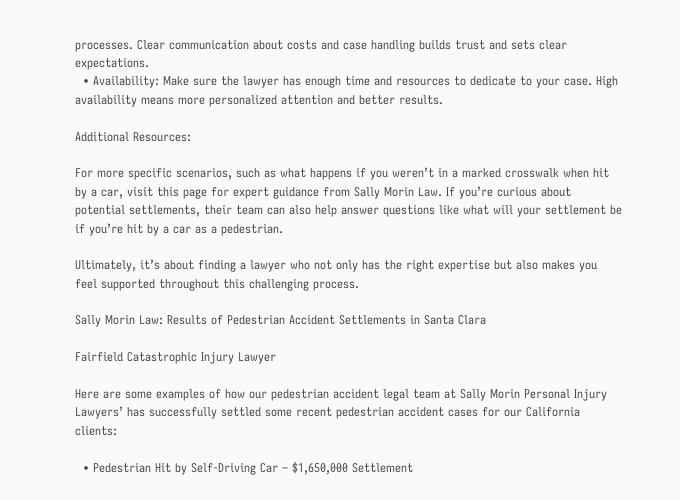processes. Clear communication about costs and case handling builds trust and sets clear expectations.
  • Availability: Make sure the lawyer has enough time and resources to dedicate to your case. High availability means more personalized attention and better results.

Additional Resources:

For more specific scenarios, such as what happens if you weren’t in a marked crosswalk when hit by a car, visit this page for expert guidance from Sally Morin Law. If you’re curious about potential settlements, their team can also help answer questions like what will your settlement be if you’re hit by a car as a pedestrian.

Ultimately, it’s about finding a lawyer who not only has the right expertise but also makes you feel supported throughout this challenging process.

Sally Morin Law: Results of Pedestrian Accident Settlements in Santa Clara

Fairfield Catastrophic Injury Lawyer

Here are some examples of how our pedestrian accident legal team at Sally Morin Personal Injury Lawyers’ has successfully settled some recent pedestrian accident cases for our California clients:

  • Pedestrian Hit by Self-Driving Car – $1,650,000 Settlement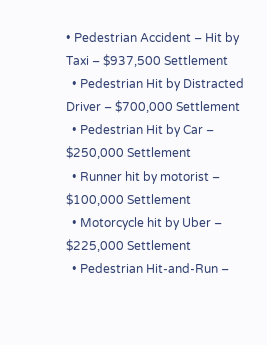• Pedestrian Accident – Hit by Taxi – $937,500 Settlement
  • Pedestrian Hit by Distracted Driver – $700,000 Settlement
  • Pedestrian Hit by Car – $250,000 Settlement
  • Runner hit by motorist – $100,000 Settlement
  • Motorcycle hit by Uber – $225,000 Settlement
  • Pedestrian Hit-and-Run –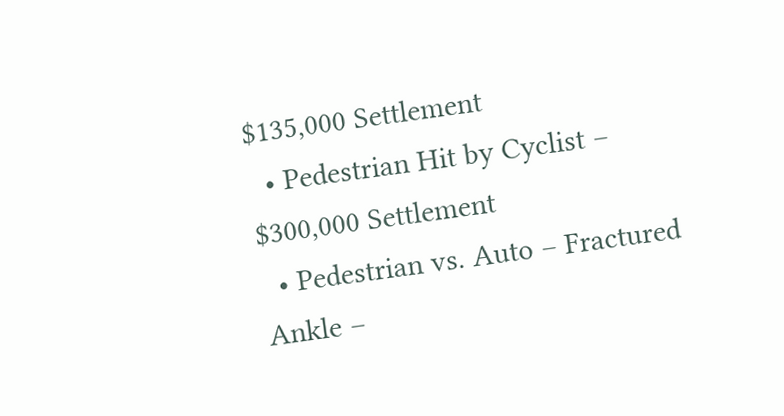$135,000 Settlement
  • Pedestrian Hit by Cyclist – $300,000 Settlement
  • Pedestrian vs. Auto – Fractured Ankle –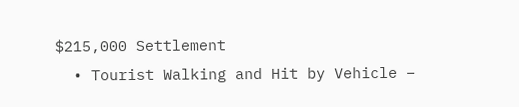$215,000 Settlement
  • Tourist Walking and Hit by Vehicle –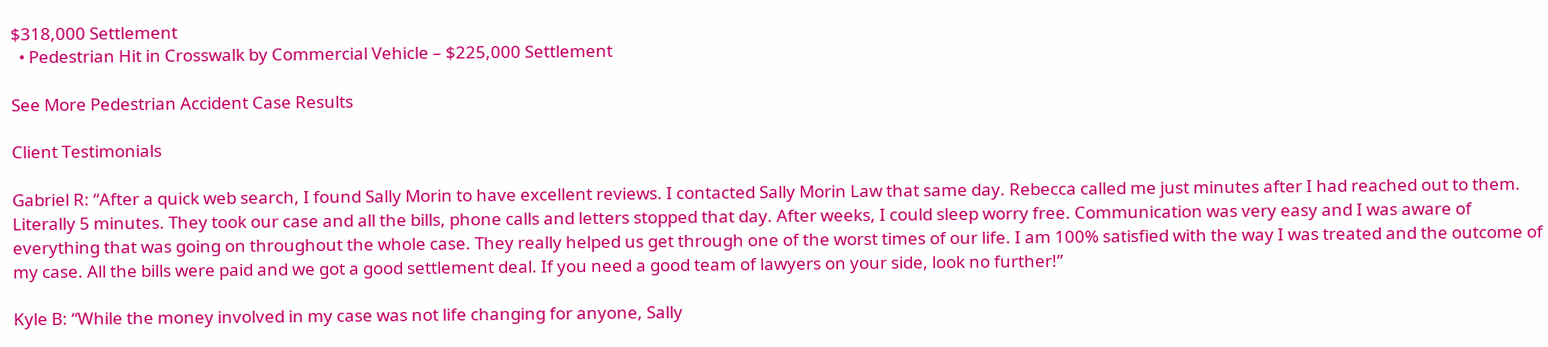$318,000 Settlement
  • Pedestrian Hit in Crosswalk by Commercial Vehicle – $225,000 Settlement

See More Pedestrian Accident Case Results

Client Testimonials

Gabriel R: “After a quick web search, I found Sally Morin to have excellent reviews. I contacted Sally Morin Law that same day. Rebecca called me just minutes after I had reached out to them. Literally 5 minutes. They took our case and all the bills, phone calls and letters stopped that day. After weeks, I could sleep worry free. Communication was very easy and I was aware of everything that was going on throughout the whole case. They really helped us get through one of the worst times of our life. I am 100% satisfied with the way I was treated and the outcome of my case. All the bills were paid and we got a good settlement deal. If you need a good team of lawyers on your side, look no further!”

Kyle B: “While the money involved in my case was not life changing for anyone, Sally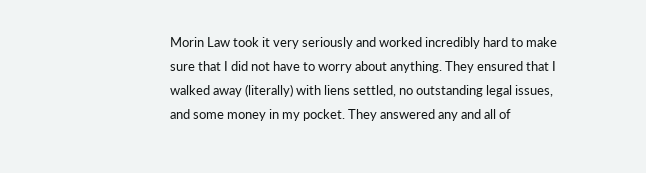Morin Law took it very seriously and worked incredibly hard to make sure that I did not have to worry about anything. They ensured that I walked away (literally) with liens settled, no outstanding legal issues, and some money in my pocket. They answered any and all of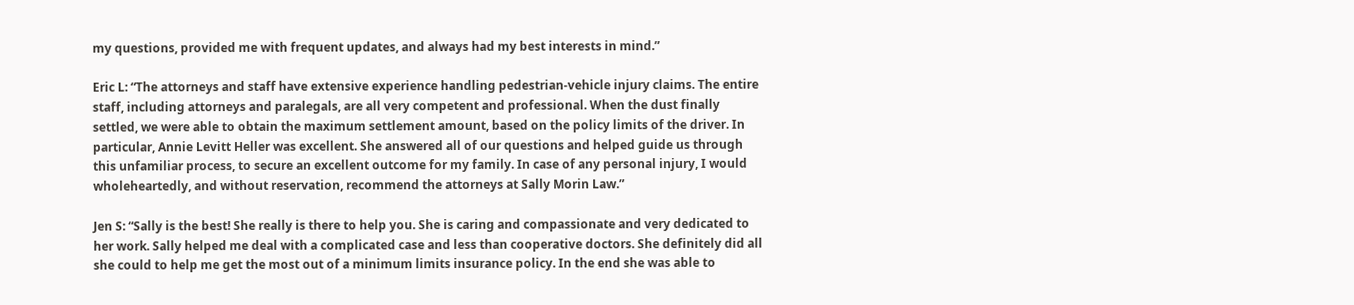my questions, provided me with frequent updates, and always had my best interests in mind.”

Eric L: “The attorneys and staff have extensive experience handling pedestrian-vehicle injury claims. The entire staff, including attorneys and paralegals, are all very competent and professional. When the dust finally settled, we were able to obtain the maximum settlement amount, based on the policy limits of the driver. In particular, Annie Levitt Heller was excellent. She answered all of our questions and helped guide us through this unfamiliar process, to secure an excellent outcome for my family. In case of any personal injury, I would wholeheartedly, and without reservation, recommend the attorneys at Sally Morin Law.”

Jen S: “Sally is the best! She really is there to help you. She is caring and compassionate and very dedicated to her work. Sally helped me deal with a complicated case and less than cooperative doctors. She definitely did all she could to help me get the most out of a minimum limits insurance policy. In the end she was able to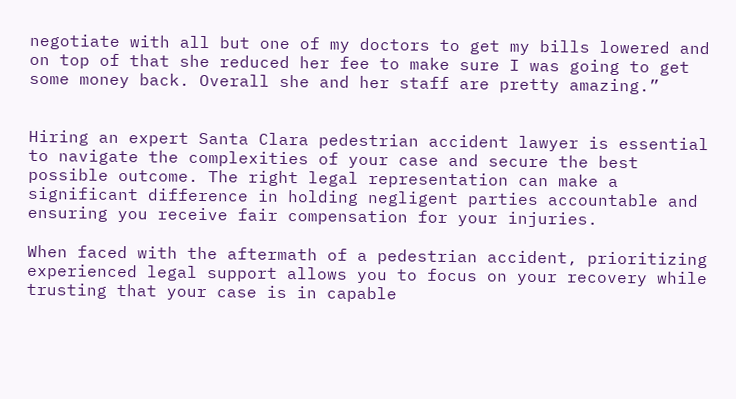negotiate with all but one of my doctors to get my bills lowered and on top of that she reduced her fee to make sure I was going to get some money back. Overall she and her staff are pretty amazing.”


Hiring an expert Santa Clara pedestrian accident lawyer is essential to navigate the complexities of your case and secure the best possible outcome. The right legal representation can make a significant difference in holding negligent parties accountable and ensuring you receive fair compensation for your injuries.

When faced with the aftermath of a pedestrian accident, prioritizing experienced legal support allows you to focus on your recovery while trusting that your case is in capable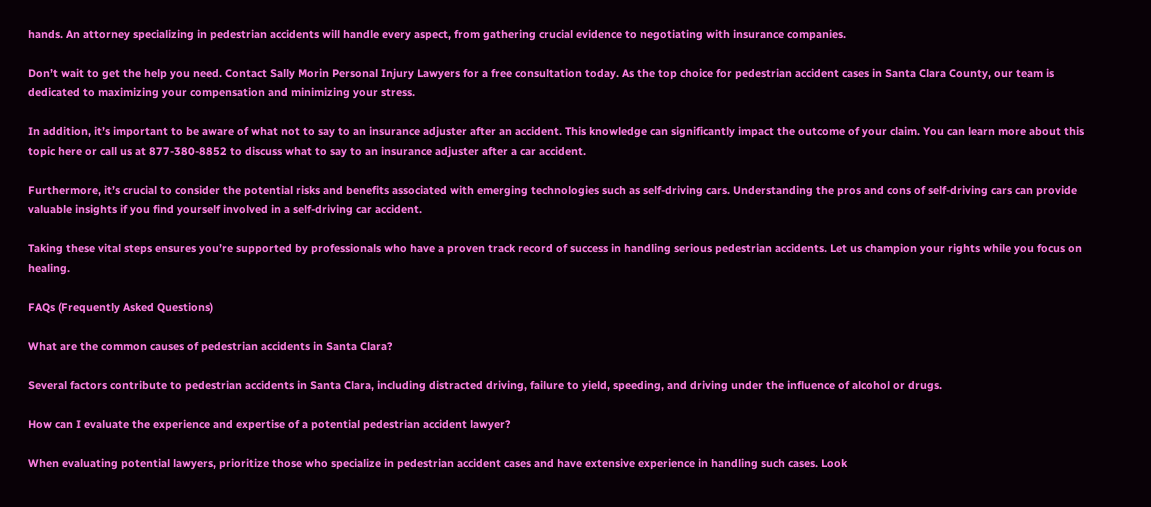hands. An attorney specializing in pedestrian accidents will handle every aspect, from gathering crucial evidence to negotiating with insurance companies.

Don’t wait to get the help you need. Contact Sally Morin Personal Injury Lawyers for a free consultation today. As the top choice for pedestrian accident cases in Santa Clara County, our team is dedicated to maximizing your compensation and minimizing your stress.

In addition, it’s important to be aware of what not to say to an insurance adjuster after an accident. This knowledge can significantly impact the outcome of your claim. You can learn more about this topic here or call us at 877-380-8852 to discuss what to say to an insurance adjuster after a car accident.

Furthermore, it’s crucial to consider the potential risks and benefits associated with emerging technologies such as self-driving cars. Understanding the pros and cons of self-driving cars can provide valuable insights if you find yourself involved in a self-driving car accident.

Taking these vital steps ensures you’re supported by professionals who have a proven track record of success in handling serious pedestrian accidents. Let us champion your rights while you focus on healing.

FAQs (Frequently Asked Questions)

What are the common causes of pedestrian accidents in Santa Clara?

Several factors contribute to pedestrian accidents in Santa Clara, including distracted driving, failure to yield, speeding, and driving under the influence of alcohol or drugs.

How can I evaluate the experience and expertise of a potential pedestrian accident lawyer?

When evaluating potential lawyers, prioritize those who specialize in pedestrian accident cases and have extensive experience in handling such cases. Look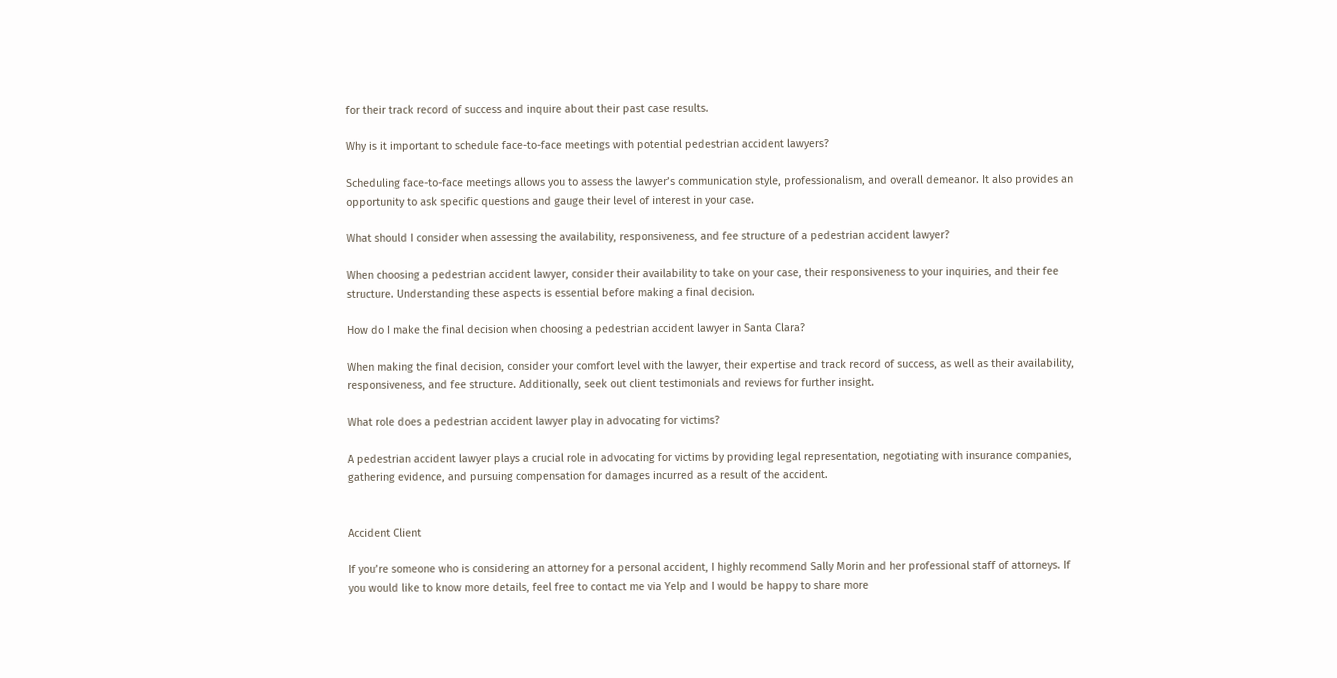for their track record of success and inquire about their past case results.

Why is it important to schedule face-to-face meetings with potential pedestrian accident lawyers?

Scheduling face-to-face meetings allows you to assess the lawyer’s communication style, professionalism, and overall demeanor. It also provides an opportunity to ask specific questions and gauge their level of interest in your case.

What should I consider when assessing the availability, responsiveness, and fee structure of a pedestrian accident lawyer?

When choosing a pedestrian accident lawyer, consider their availability to take on your case, their responsiveness to your inquiries, and their fee structure. Understanding these aspects is essential before making a final decision.

How do I make the final decision when choosing a pedestrian accident lawyer in Santa Clara?

When making the final decision, consider your comfort level with the lawyer, their expertise and track record of success, as well as their availability, responsiveness, and fee structure. Additionally, seek out client testimonials and reviews for further insight.

What role does a pedestrian accident lawyer play in advocating for victims?

A pedestrian accident lawyer plays a crucial role in advocating for victims by providing legal representation, negotiating with insurance companies, gathering evidence, and pursuing compensation for damages incurred as a result of the accident.


Accident Client

If you’re someone who is considering an attorney for a personal accident, I highly recommend Sally Morin and her professional staff of attorneys. If you would like to know more details, feel free to contact me via Yelp and I would be happy to share more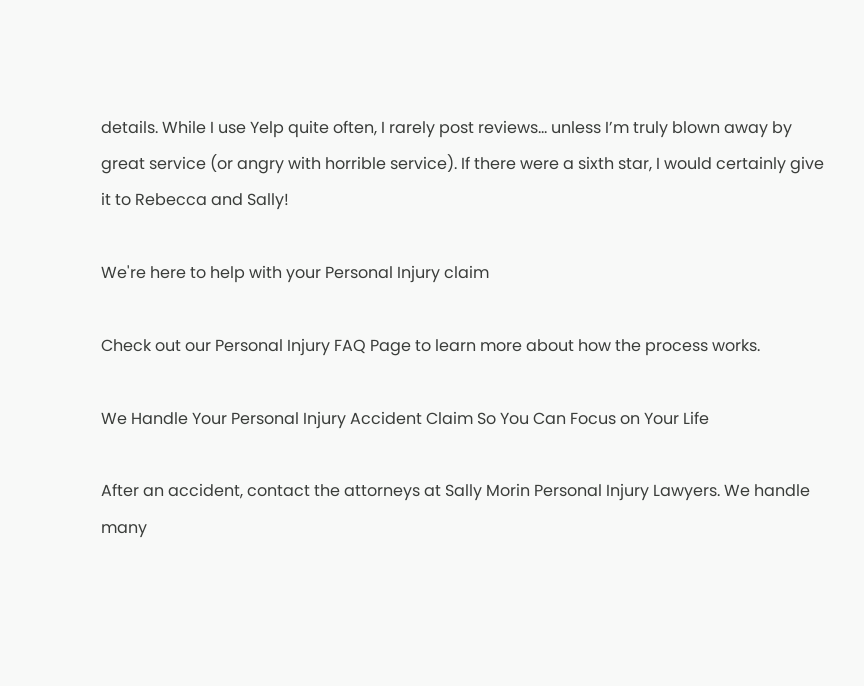details. While I use Yelp quite often, I rarely post reviews… unless I’m truly blown away by great service (or angry with horrible service). If there were a sixth star, I would certainly give it to Rebecca and Sally!

We're here to help with your Personal Injury claim

Check out our Personal Injury FAQ Page to learn more about how the process works.

We Handle Your Personal Injury Accident Claim So You Can Focus on Your Life

After an accident, contact the attorneys at Sally Morin Personal Injury Lawyers. We handle many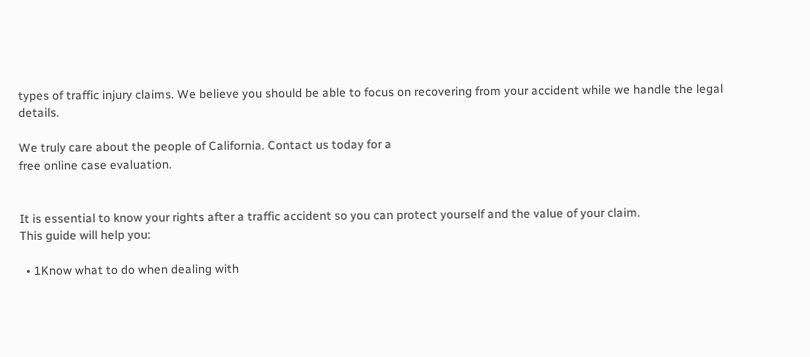types of traffic injury claims. We believe you should be able to focus on recovering from your accident while we handle the legal details.

We truly care about the people of California. Contact us today for a
free online case evaluation.


It is essential to know your rights after a traffic accident so you can protect yourself and the value of your claim.
This guide will help you:

  • 1Know what to do when dealing with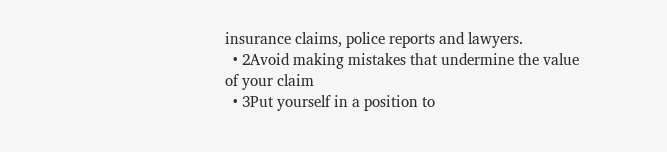insurance claims, police reports and lawyers.
  • 2Avoid making mistakes that undermine the value of your claim
  • 3Put yourself in a position to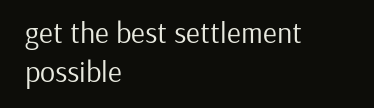get the best settlement possible